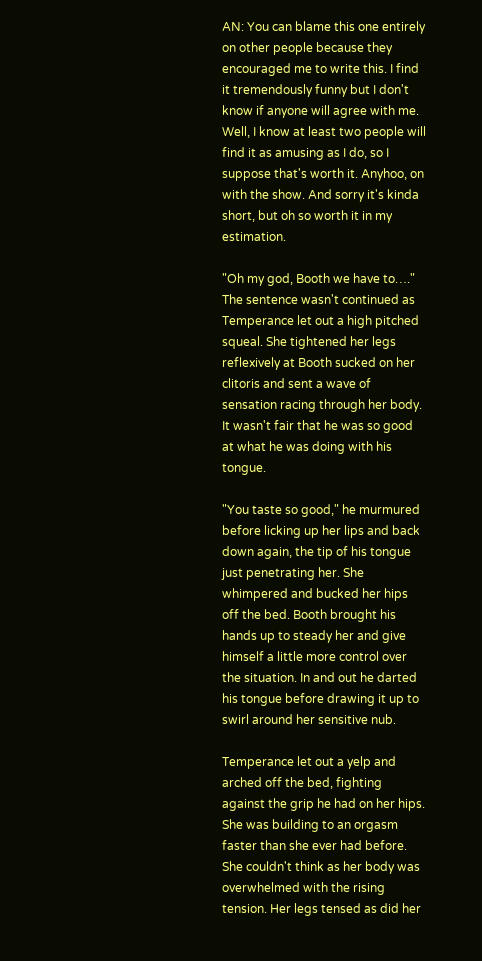AN: You can blame this one entirely on other people because they encouraged me to write this. I find it tremendously funny but I don't know if anyone will agree with me. Well, I know at least two people will find it as amusing as I do, so I suppose that's worth it. Anyhoo, on with the show. And sorry it's kinda short, but oh so worth it in my estimation.

"Oh my god, Booth we have to…." The sentence wasn't continued as Temperance let out a high pitched squeal. She tightened her legs reflexively at Booth sucked on her clitoris and sent a wave of sensation racing through her body. It wasn't fair that he was so good at what he was doing with his tongue.

"You taste so good," he murmured before licking up her lips and back down again, the tip of his tongue just penetrating her. She whimpered and bucked her hips off the bed. Booth brought his hands up to steady her and give himself a little more control over the situation. In and out he darted his tongue before drawing it up to swirl around her sensitive nub.

Temperance let out a yelp and arched off the bed, fighting against the grip he had on her hips. She was building to an orgasm faster than she ever had before. She couldn't think as her body was overwhelmed with the rising tension. Her legs tensed as did her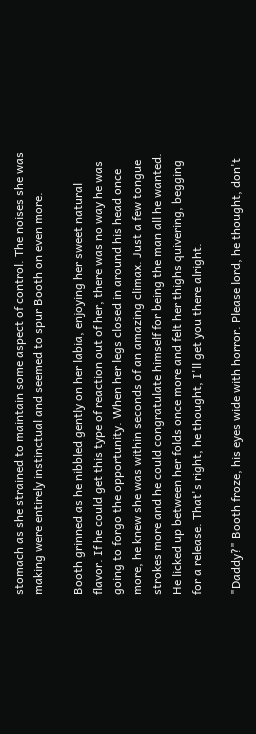stomach as she strained to maintain some aspect of control. The noises she was making were entirely instinctual and seemed to spur Booth on even more.

Booth grinned as he nibbled gently on her labia, enjoying her sweet natural flavor. If he could get this type of reaction out of her, there was no way he was going to forgo the opportunity. When her legs closed in around his head once more, he knew she was within seconds of an amazing climax. Just a few tongue strokes more and he could congratulate himself for being the man all he wanted. He licked up between her folds once more and felt her thighs quivering, begging for a release. That's right, he thought, I'll get you there alright.

"Daddy?" Booth froze, his eyes wide with horror. Please lord, he thought, don't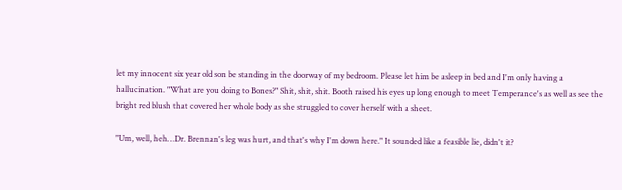let my innocent six year old son be standing in the doorway of my bedroom. Please let him be asleep in bed and I'm only having a hallucination. "What are you doing to Bones?" Shit, shit, shit. Booth raised his eyes up long enough to meet Temperance's as well as see the bright red blush that covered her whole body as she struggled to cover herself with a sheet.

"Um, well, heh…Dr. Brennan's leg was hurt, and that's why I'm down here." It sounded like a feasible lie, didn't it?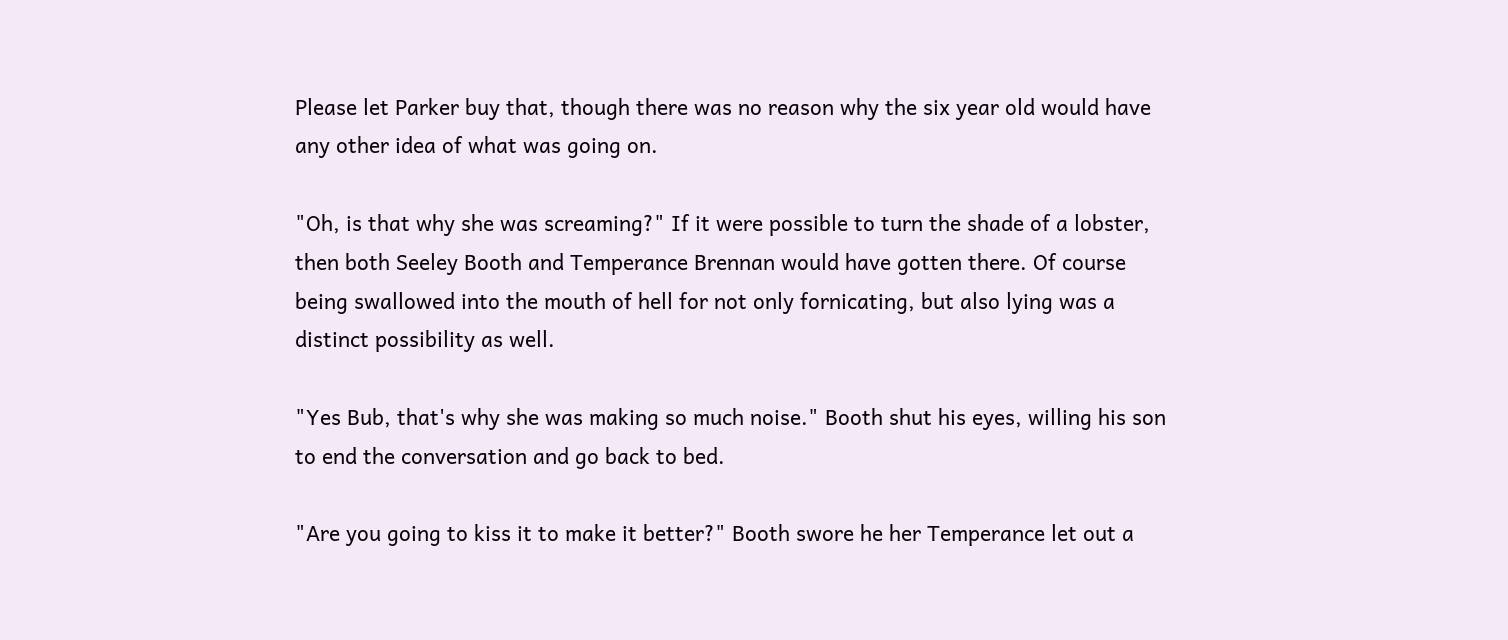Please let Parker buy that, though there was no reason why the six year old would have any other idea of what was going on.

"Oh, is that why she was screaming?" If it were possible to turn the shade of a lobster, then both Seeley Booth and Temperance Brennan would have gotten there. Of course being swallowed into the mouth of hell for not only fornicating, but also lying was a distinct possibility as well.

"Yes Bub, that's why she was making so much noise." Booth shut his eyes, willing his son to end the conversation and go back to bed.

"Are you going to kiss it to make it better?" Booth swore he her Temperance let out a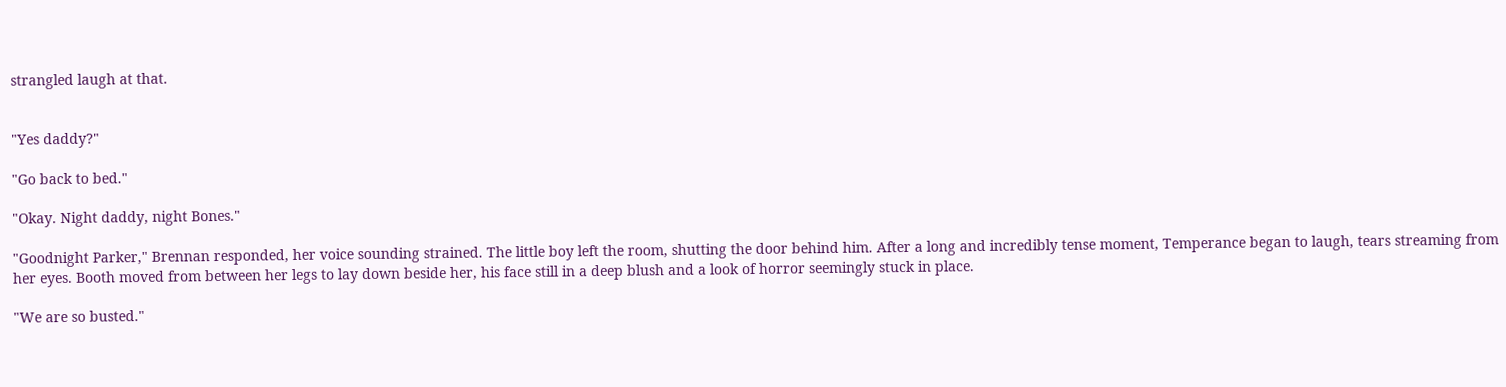strangled laugh at that.


"Yes daddy?"

"Go back to bed."

"Okay. Night daddy, night Bones."

"Goodnight Parker," Brennan responded, her voice sounding strained. The little boy left the room, shutting the door behind him. After a long and incredibly tense moment, Temperance began to laugh, tears streaming from her eyes. Booth moved from between her legs to lay down beside her, his face still in a deep blush and a look of horror seemingly stuck in place.

"We are so busted."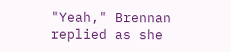"Yeah," Brennan replied as she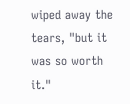wiped away the tears, "but it was so worth it."